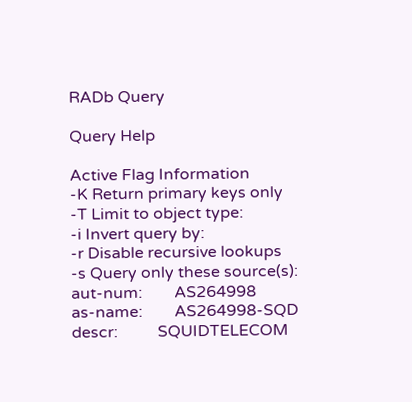RADb Query

Query Help

Active Flag Information
-K Return primary keys only
-T Limit to object type:
-i Invert query by:
-r Disable recursive lookups
-s Query only these source(s):
aut-num:        AS264998
as-name:        AS264998-SQD
descr:          SQUIDTELECOM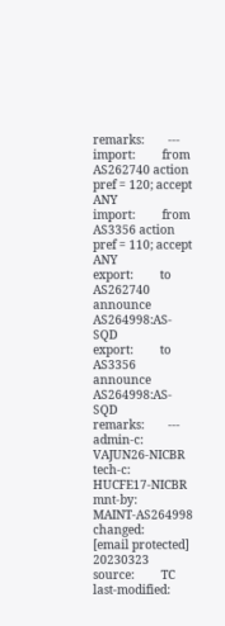remarks:        ---
import:         from AS262740 action pref = 120; accept ANY
import:         from AS3356 action pref = 110; accept ANY
export:         to AS262740 announce AS264998:AS-SQD
export:         to AS3356 announce AS264998:AS-SQD
remarks:        ---
admin-c:        VAJUN26-NICBR
tech-c:         HUCFE17-NICBR
mnt-by:         MAINT-AS264998
changed:        [email protected] 20230323
source:         TC
last-modified: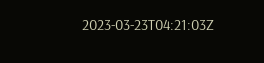2023-03-23T04:21:03Z